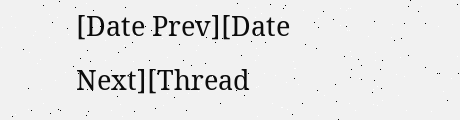[Date Prev][Date Next][Thread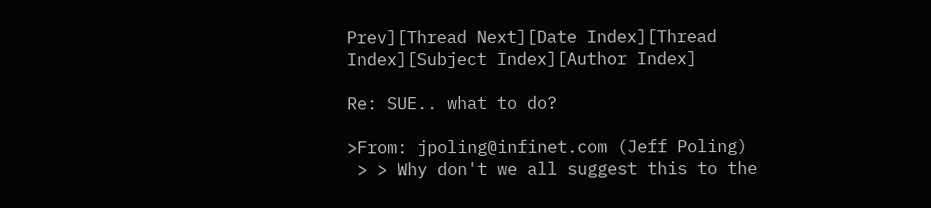Prev][Thread Next][Date Index][Thread Index][Subject Index][Author Index]

Re: SUE.. what to do?

>From: jpoling@infinet.com (Jeff Poling)
 > > Why don't we all suggest this to the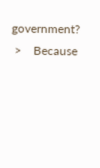government?
 >    Because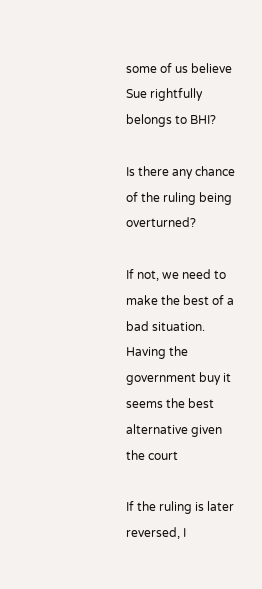some of us believe Sue rightfully belongs to BHI?

Is there any chance of the ruling being overturned?

If not, we need to make the best of a bad situation.  Having the
government buy it seems the best alternative given the court

If the ruling is later reversed, I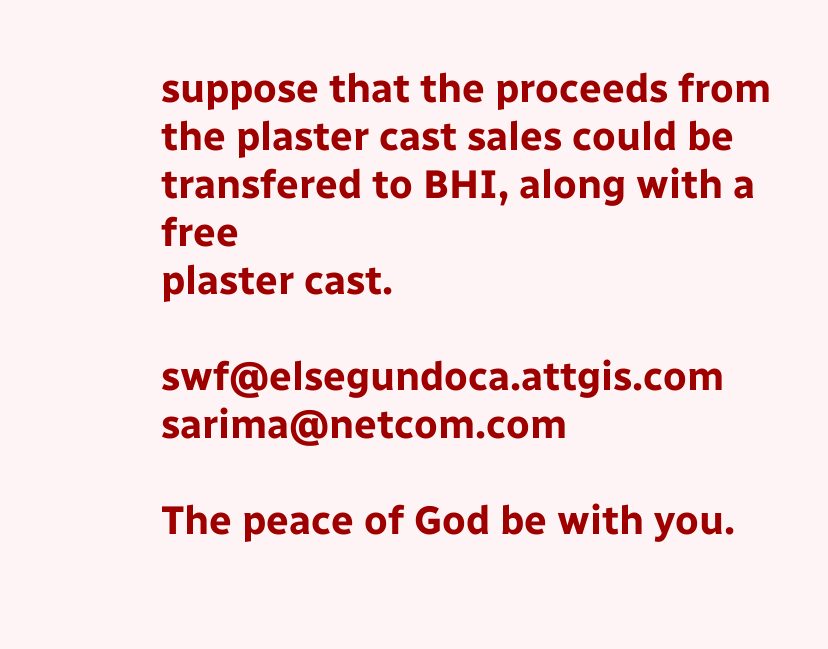suppose that the proceeds from
the plaster cast sales could be transfered to BHI, along with a free
plaster cast.

swf@elsegundoca.attgis.com              sarima@netcom.com

The peace of God be with you.